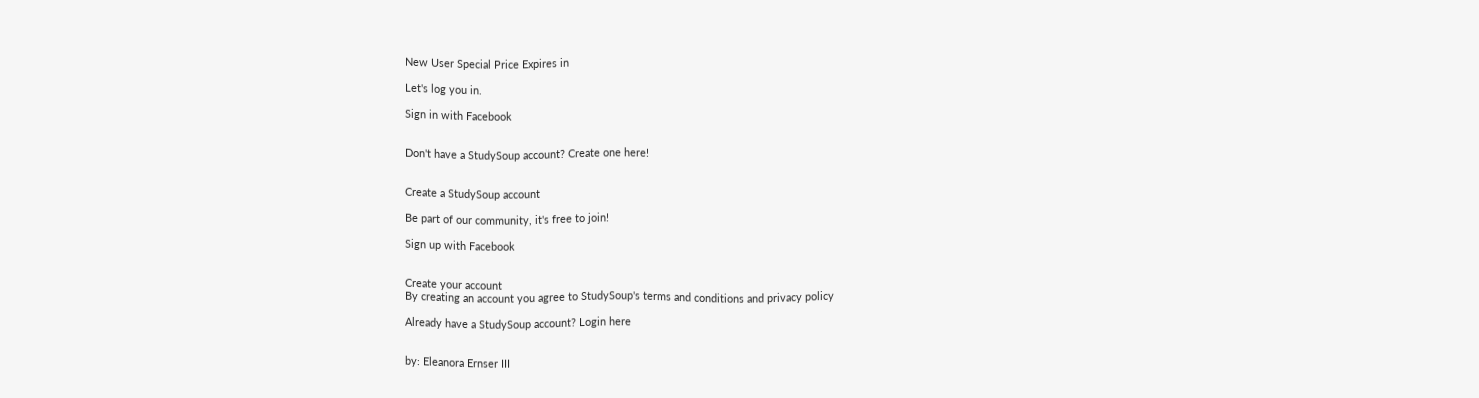New User Special Price Expires in

Let's log you in.

Sign in with Facebook


Don't have a StudySoup account? Create one here!


Create a StudySoup account

Be part of our community, it's free to join!

Sign up with Facebook


Create your account
By creating an account you agree to StudySoup's terms and conditions and privacy policy

Already have a StudySoup account? Login here


by: Eleanora Ernser III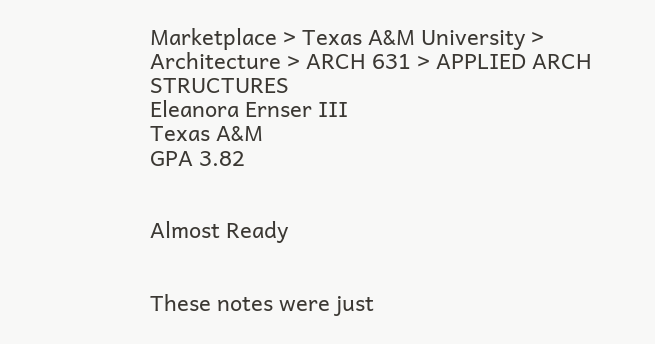Marketplace > Texas A&M University > Architecture > ARCH 631 > APPLIED ARCH STRUCTURES
Eleanora Ernser III
Texas A&M
GPA 3.82


Almost Ready


These notes were just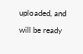uploaded, and will be ready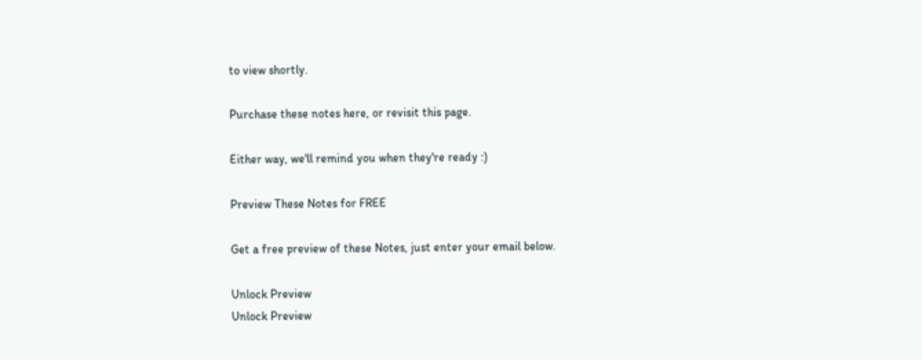to view shortly.

Purchase these notes here, or revisit this page.

Either way, we'll remind you when they're ready :)

Preview These Notes for FREE

Get a free preview of these Notes, just enter your email below.

Unlock Preview
Unlock Preview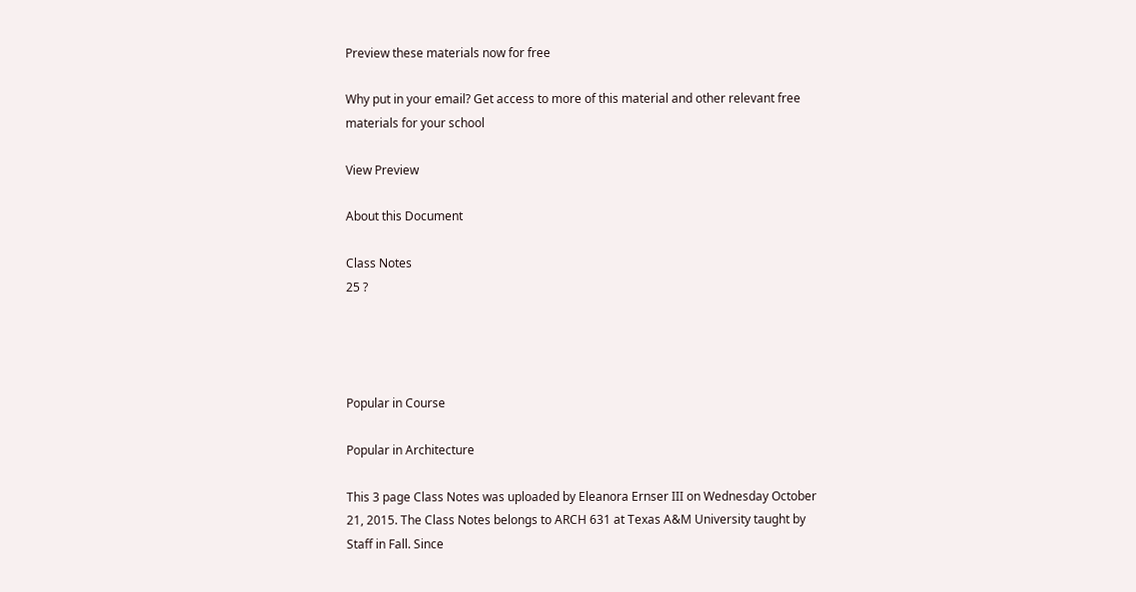Preview these materials now for free

Why put in your email? Get access to more of this material and other relevant free materials for your school

View Preview

About this Document

Class Notes
25 ?




Popular in Course

Popular in Architecture

This 3 page Class Notes was uploaded by Eleanora Ernser III on Wednesday October 21, 2015. The Class Notes belongs to ARCH 631 at Texas A&M University taught by Staff in Fall. Since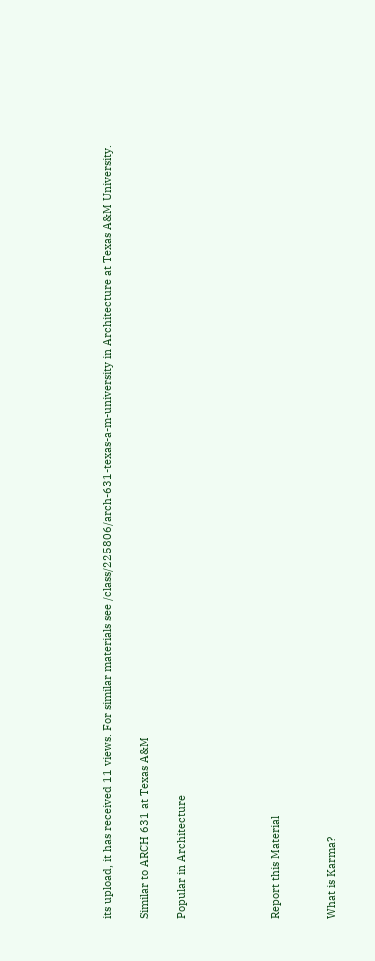its upload, it has received 11 views. For similar materials see /class/225806/arch-631-texas-a-m-university in Architecture at Texas A&M University.

Similar to ARCH 631 at Texas A&M

Popular in Architecture




Report this Material


What is Karma?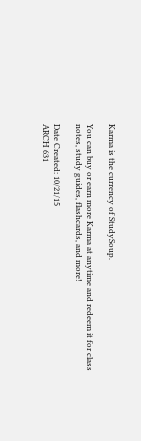Karma is the currency of StudySoup.

You can buy or earn more Karma at anytime and redeem it for class notes, study guides, flashcards, and more!

Date Created: 10/21/15
ARCH 631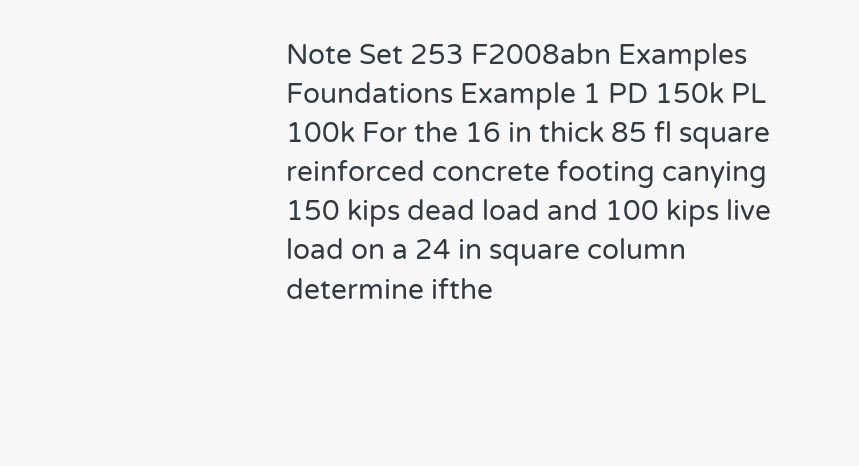Note Set 253 F2008abn Examples Foundations Example 1 PD 150k PL 100k For the 16 in thick 85 fl square reinforced concrete footing canying 150 kips dead load and 100 kips live load on a 24 in square column determine ifthe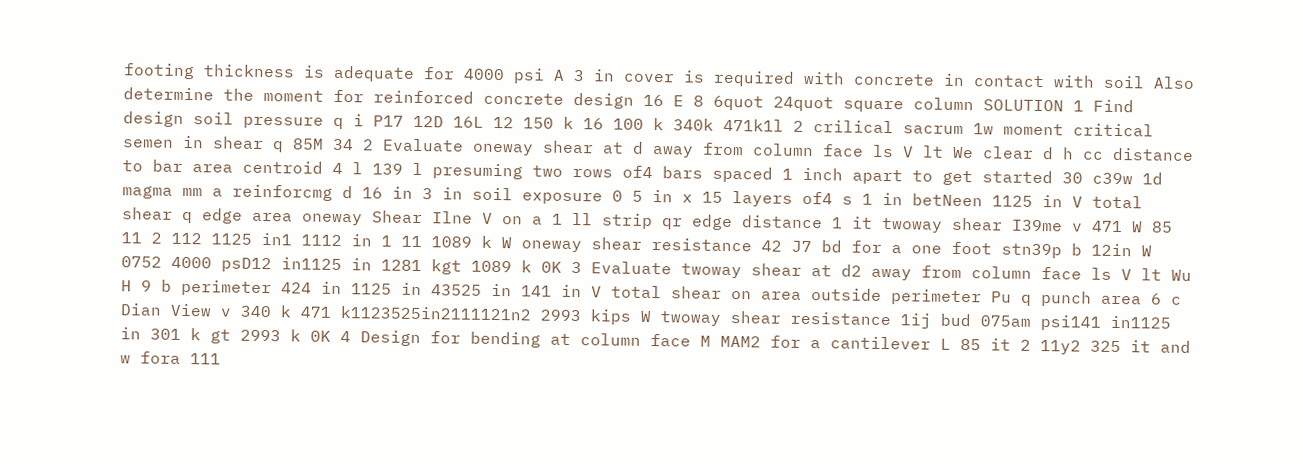footing thickness is adequate for 4000 psi A 3 in cover is required with concrete in contact with soil Also determine the moment for reinforced concrete design 16 E 8 6quot 24quot square column SOLUTION 1 Find design soil pressure q i P17 12D 16L 12 150 k 16 100 k 340k 471k1l 2 crilical sacrum 1w moment critical semen in shear q 85M 34 2 Evaluate oneway shear at d away from column face ls V lt We clear d h cc distance to bar area centroid 4 l 139 l presuming two rows of4 bars spaced 1 inch apart to get started 30 c39w 1d magma mm a reinforcmg d 16 in 3 in soil exposure 0 5 in x 15 layers of4 s 1 in betNeen 1125 in V total shear q edge area oneway Shear Ilne V on a 1 ll strip qr edge distance 1 it twoway shear I39me v 471 W 85 11 2 112 1125 in1 1112 in 1 11 1089 k W oneway shear resistance 42 J7 bd for a one foot stn39p b 12in W 0752 4000 psD12 in1125 in 1281 kgt 1089 k 0K 3 Evaluate twoway shear at d2 away from column face ls V lt Wu H 9 b perimeter 424 in 1125 in 43525 in 141 in V total shear on area outside perimeter Pu q punch area 6 c Dian View v 340 k 471 k1123525in2111121n2 2993 kips W twoway shear resistance 1ij bud 075am psi141 in1125 in 301 k gt 2993 k 0K 4 Design for bending at column face M MAM2 for a cantilever L 85 it 2 11y2 325 it and w fora 111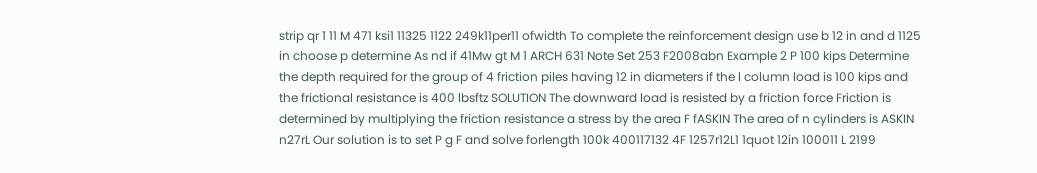strip qr 1 11 M 471 ksi1 11325 1122 249k11per11 ofwidth To complete the reinforcement design use b 12 in and d 1125 in choose p determine As nd if 41Mw gt M 1 ARCH 631 Note Set 253 F2008abn Example 2 P 100 kips Determine the depth required for the group of 4 friction piles having 12 in diameters if the l column load is 100 kips and the frictional resistance is 400 lbsftz SOLUTION The downward load is resisted by a friction force Friction is determined by multiplying the friction resistance a stress by the area F fASKIN The area of n cylinders is ASKIN n27rL Our solution is to set P g F and solve forlength 100k 400117132 4F 1257r12L1 1quot 12in 100011 L 2199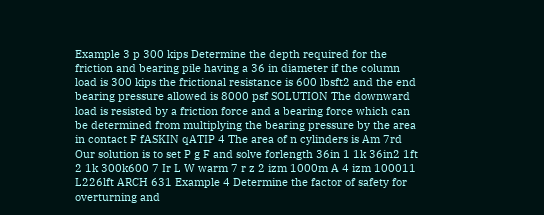Example 3 p 300 kips Determine the depth required for the friction and bearing pile having a 36 in diameter if the column load is 300 kips the frictional resistance is 600 lbsft2 and the end bearing pressure allowed is 8000 psf SOLUTION The downward load is resisted by a friction force and a bearing force which can be determined from multiplying the bearing pressure by the area in contact F fASKIN qATIP 4 The area of n cylinders is Am 7rd Our solution is to set P g F and solve forlength 36in 1 1k 36in2 1ft 2 1k 300k600 7 Ir L W warm 7 r z 2 izm 1000m A 4 izm 100011 L226lft ARCH 631 Example 4 Determine the factor of safety for overturning and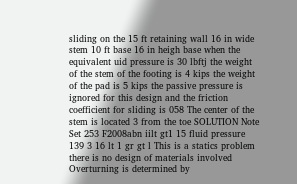sliding on the 15 ft retaining wall 16 in wide stem 10 ft base 16 in heigh base when the equivalent uid pressure is 30 lbftj the weight of the stem of the footing is 4 kips the weight of the pad is 5 kips the passive pressure is ignored for this design and the friction coefficient for sliding is 058 The center of the stem is located 3 from the toe SOLUTION Note Set 253 F2008abn iilt gt1 15 fluid pressure 139 3 16 lt 1 gr gt l This is a statics problem there is no design of materials involved Overturning is determined by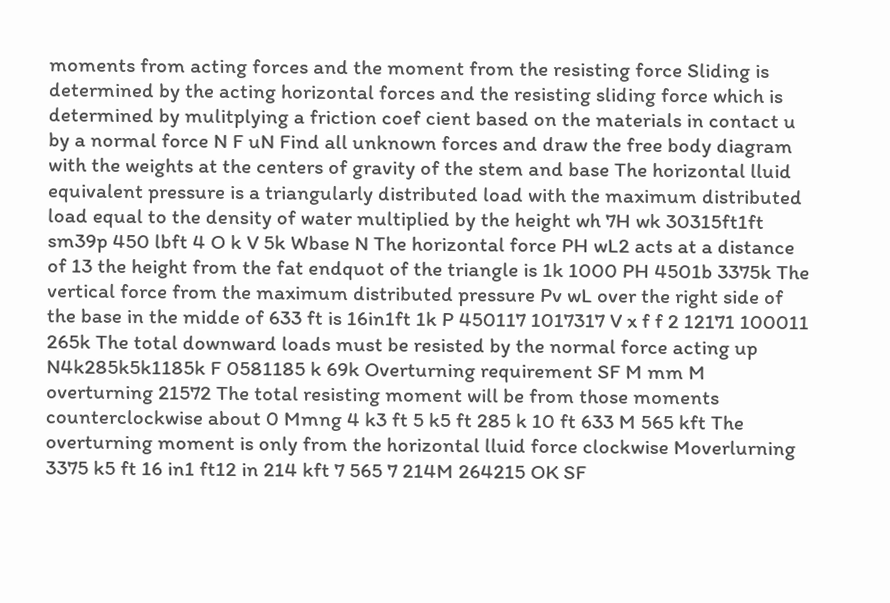moments from acting forces and the moment from the resisting force Sliding is determined by the acting horizontal forces and the resisting sliding force which is determined by mulitplying a friction coef cient based on the materials in contact u by a normal force N F uN Find all unknown forces and draw the free body diagram with the weights at the centers of gravity of the stem and base The horizontal lluid equivalent pressure is a triangularly distributed load with the maximum distributed load equal to the density of water multiplied by the height wh 7H wk 30315ft1ft sm39p 450 lbft 4 O k V 5k Wbase N The horizontal force PH wL2 acts at a distance of 13 the height from the fat endquot of the triangle is 1k 1000 PH 4501b 3375k The vertical force from the maximum distributed pressure Pv wL over the right side of the base in the midde of 633 ft is 16in1ft 1k P 450117 1017317 V x f f 2 12171 100011 265k The total downward loads must be resisted by the normal force acting up N4k285k5k1185k F 0581185 k 69k Overturning requirement SF M mm M overturning 21572 The total resisting moment will be from those moments counterclockwise about 0 Mmng 4 k3 ft 5 k5 ft 285 k 10 ft 633 M 565 kft The overturning moment is only from the horizontal lluid force clockwise Moverlurning 3375 k5 ft 16 in1 ft12 in 214 kft 7 565 7 214M 264215 OK SF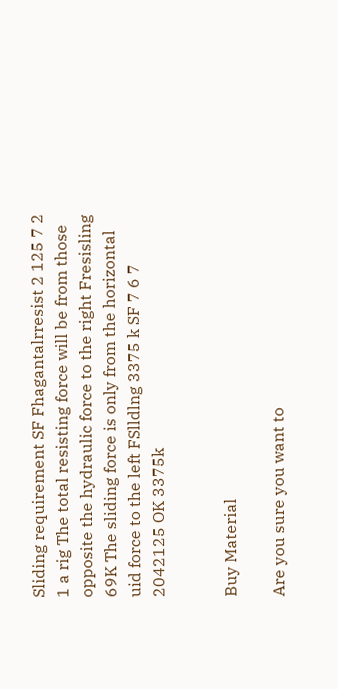Sliding requirement SF Fhagantalrresist 2 125 7 2 1 a rig The total resisting force will be from those opposite the hydraulic force to the right Fresisling 69K The sliding force is only from the horizontal uid force to the left FSlldlng 3375 k SF 7 6 7 2042125 OK 3375k


Buy Material

Are you sure you want to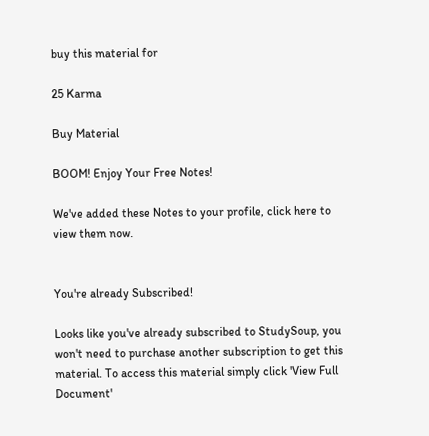buy this material for

25 Karma

Buy Material

BOOM! Enjoy Your Free Notes!

We've added these Notes to your profile, click here to view them now.


You're already Subscribed!

Looks like you've already subscribed to StudySoup, you won't need to purchase another subscription to get this material. To access this material simply click 'View Full Document'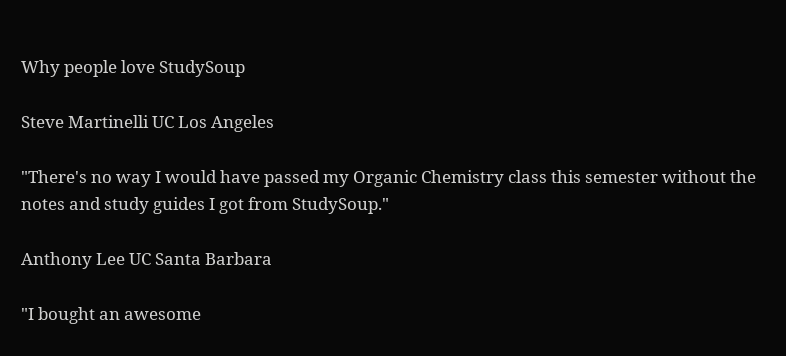Why people love StudySoup

Steve Martinelli UC Los Angeles

"There's no way I would have passed my Organic Chemistry class this semester without the notes and study guides I got from StudySoup."

Anthony Lee UC Santa Barbara

"I bought an awesome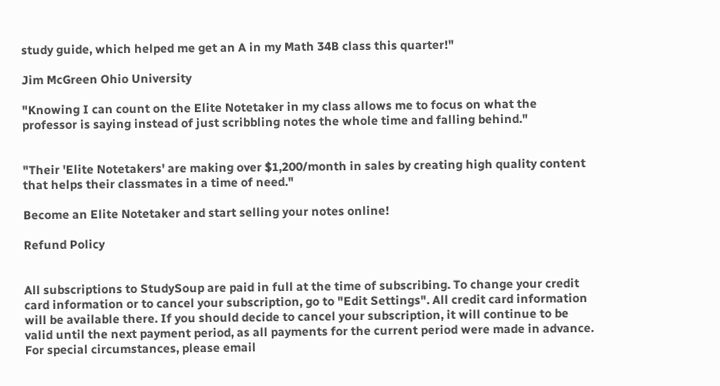study guide, which helped me get an A in my Math 34B class this quarter!"

Jim McGreen Ohio University

"Knowing I can count on the Elite Notetaker in my class allows me to focus on what the professor is saying instead of just scribbling notes the whole time and falling behind."


"Their 'Elite Notetakers' are making over $1,200/month in sales by creating high quality content that helps their classmates in a time of need."

Become an Elite Notetaker and start selling your notes online!

Refund Policy


All subscriptions to StudySoup are paid in full at the time of subscribing. To change your credit card information or to cancel your subscription, go to "Edit Settings". All credit card information will be available there. If you should decide to cancel your subscription, it will continue to be valid until the next payment period, as all payments for the current period were made in advance. For special circumstances, please email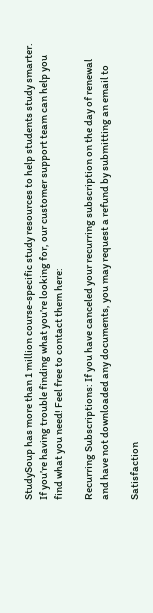StudySoup has more than 1 million course-specific study resources to help students study smarter. If you’re having trouble finding what you’re looking for, our customer support team can help you find what you need! Feel free to contact them here:

Recurring Subscriptions: If you have canceled your recurring subscription on the day of renewal and have not downloaded any documents, you may request a refund by submitting an email to

Satisfaction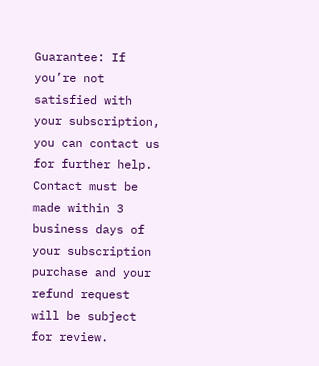Guarantee: If you’re not satisfied with your subscription, you can contact us for further help. Contact must be made within 3 business days of your subscription purchase and your refund request will be subject for review.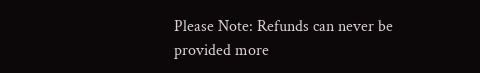Please Note: Refunds can never be provided more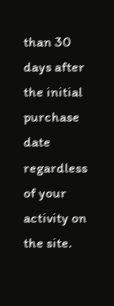than 30 days after the initial purchase date regardless of your activity on the site.